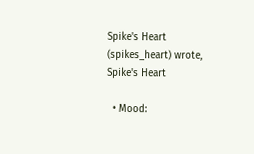Spike's Heart (spikes_heart) wrote,
Spike's Heart

  • Mood: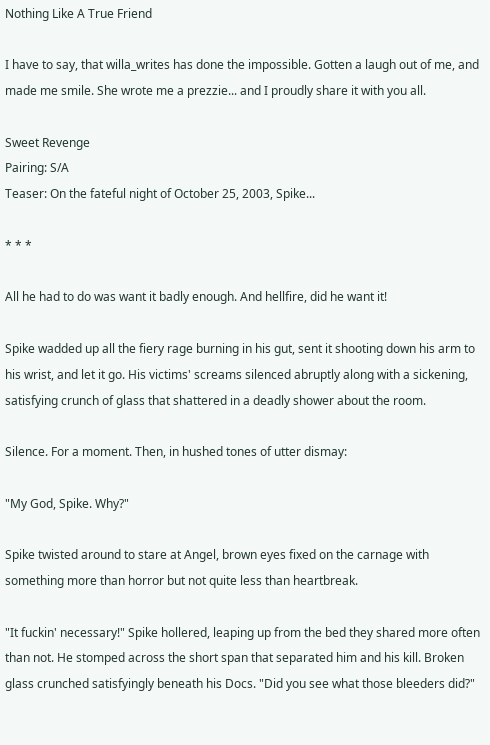Nothing Like A True Friend

I have to say, that willa_writes has done the impossible. Gotten a laugh out of me, and made me smile. She wrote me a prezzie... and I proudly share it with you all.

Sweet Revenge
Pairing: S/A
Teaser: On the fateful night of October 25, 2003, Spike...

* * *

All he had to do was want it badly enough. And hellfire, did he want it!

Spike wadded up all the fiery rage burning in his gut, sent it shooting down his arm to his wrist, and let it go. His victims' screams silenced abruptly along with a sickening, satisfying crunch of glass that shattered in a deadly shower about the room.

Silence. For a moment. Then, in hushed tones of utter dismay:

"My God, Spike. Why?"

Spike twisted around to stare at Angel, brown eyes fixed on the carnage with something more than horror but not quite less than heartbreak.

"It fuckin' necessary!" Spike hollered, leaping up from the bed they shared more often than not. He stomped across the short span that separated him and his kill. Broken glass crunched satisfyingly beneath his Docs. "Did you see what those bleeders did?"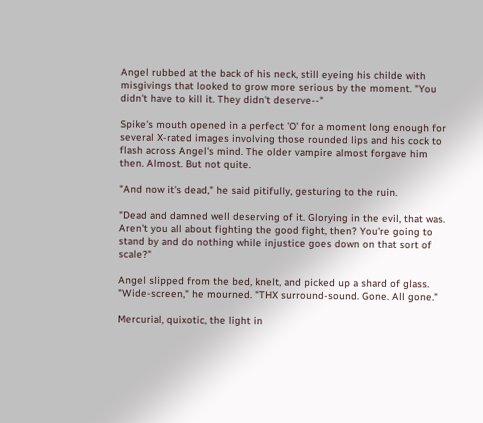Angel rubbed at the back of his neck, still eyeing his childe with misgivings that looked to grow more serious by the moment. "You didn't have to kill it. They didn't deserve--"

Spike's mouth opened in a perfect 'O' for a moment long enough for several X-rated images involving those rounded lips and his cock to flash across Angel's mind. The older vampire almost forgave him then. Almost. But not quite.

"And now it's dead," he said pitifully, gesturing to the ruin.

"Dead and damned well deserving of it. Glorying in the evil, that was. Aren't you all about fighting the good fight, then? You're going to stand by and do nothing while injustice goes down on that sort of scale?"

Angel slipped from the bed, knelt, and picked up a shard of glass. "Wide-screen," he mourned. "THX surround-sound. Gone. All gone."

Mercurial, quixotic, the light in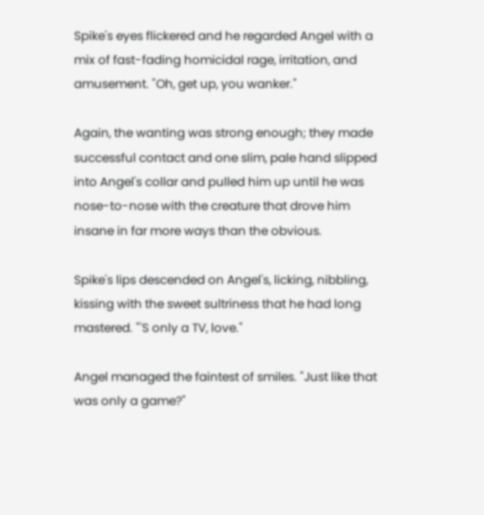Spike's eyes flickered and he regarded Angel with a mix of fast-fading homicidal rage, irritation, and amusement. "Oh, get up, you wanker."

Again, the wanting was strong enough; they made successful contact and one slim, pale hand slipped into Angel's collar and pulled him up until he was nose-to-nose with the creature that drove him insane in far more ways than the obvious.

Spike's lips descended on Angel's, licking, nibbling, kissing with the sweet sultriness that he had long mastered. "'S only a TV, love."

Angel managed the faintest of smiles. "Just like that was only a game?"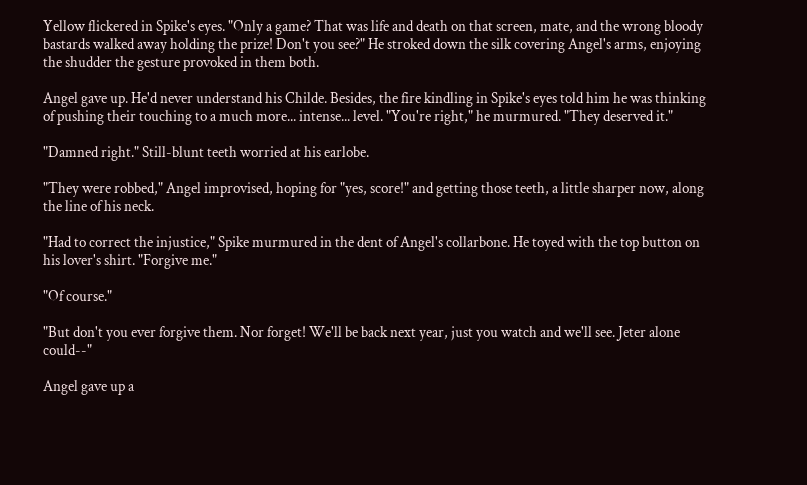Yellow flickered in Spike's eyes. "Only a game? That was life and death on that screen, mate, and the wrong bloody bastards walked away holding the prize! Don't you see?" He stroked down the silk covering Angel's arms, enjoying the shudder the gesture provoked in them both.

Angel gave up. He'd never understand his Childe. Besides, the fire kindling in Spike's eyes told him he was thinking of pushing their touching to a much more... intense... level. "You're right," he murmured. "They deserved it."

"Damned right." Still-blunt teeth worried at his earlobe.

"They were robbed," Angel improvised, hoping for "yes, score!" and getting those teeth, a little sharper now, along the line of his neck.

"Had to correct the injustice," Spike murmured in the dent of Angel's collarbone. He toyed with the top button on his lover's shirt. "Forgive me."

"Of course."

"But don't you ever forgive them. Nor forget! We'll be back next year, just you watch and we'll see. Jeter alone could--"

Angel gave up a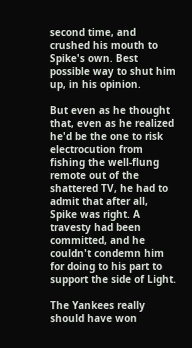second time, and crushed his mouth to Spike's own. Best possible way to shut him up, in his opinion.

But even as he thought that, even as he realized he'd be the one to risk electrocution from fishing the well-flung remote out of the shattered TV, he had to admit that after all, Spike was right. A travesty had been committed, and he couldn't condemn him for doing to his part to support the side of Light.

The Yankees really should have won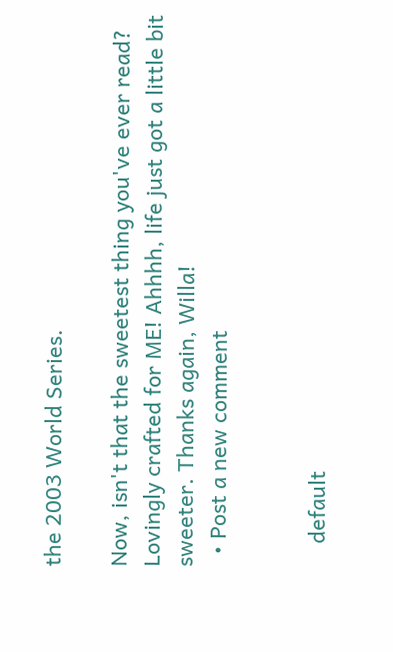the 2003 World Series.

Now, isn't that the sweetest thing you've ever read? Lovingly crafted for ME! Ahhhh, life just got a little bit sweeter. Thanks again, Willa!
  • Post a new comment


    default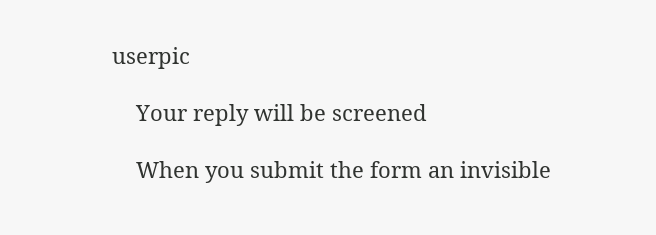userpic

    Your reply will be screened

    When you submit the form an invisible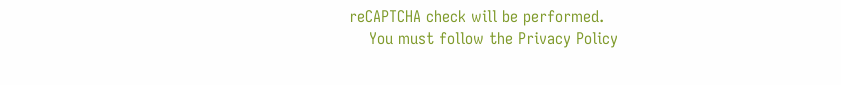reCAPTCHA check will be performed.
    You must follow the Privacy Policy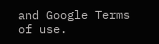and Google Terms of use.